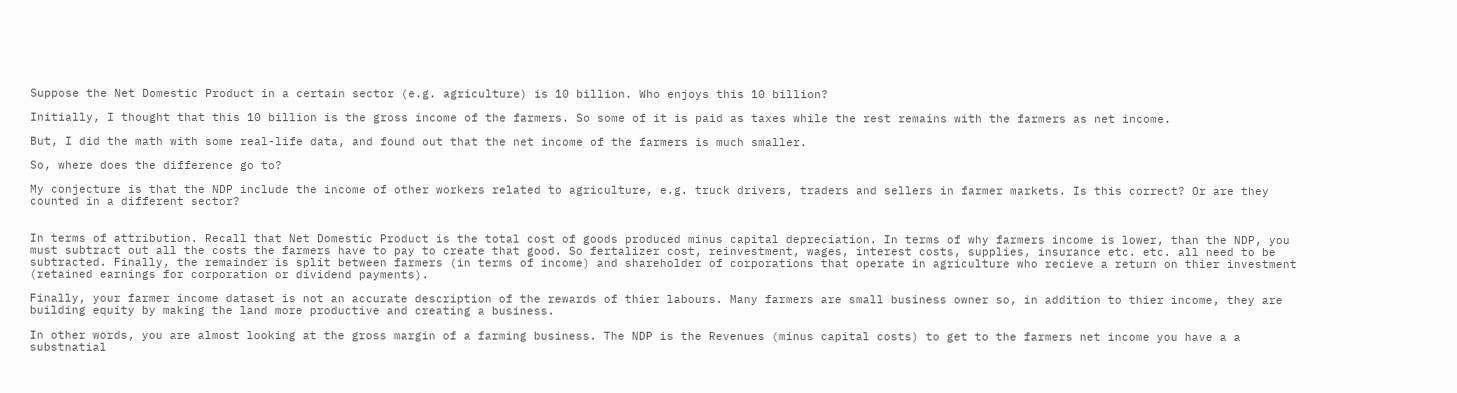Suppose the Net Domestic Product in a certain sector (e.g. agriculture) is 10 billion. Who enjoys this 10 billion?

Initially, I thought that this 10 billion is the gross income of the farmers. So some of it is paid as taxes while the rest remains with the farmers as net income.

But, I did the math with some real-life data, and found out that the net income of the farmers is much smaller.

So, where does the difference go to?

My conjecture is that the NDP include the income of other workers related to agriculture, e.g. truck drivers, traders and sellers in farmer markets. Is this correct? Or are they counted in a different sector?


In terms of attribution. Recall that Net Domestic Product is the total cost of goods produced minus capital depreciation. In terms of why farmers income is lower, than the NDP, you must subtract out all the costs the farmers have to pay to create that good. So fertalizer cost, reinvestment, wages, interest costs, supplies, insurance etc. etc. all need to be subtracted. Finally, the remainder is split between farmers (in terms of income) and shareholder of corporations that operate in agriculture who recieve a return on thier investment (retained earnings for corporation or dividend payments).

Finally, your farmer income dataset is not an accurate description of the rewards of thier labours. Many farmers are small business owner so, in addition to thier income, they are building equity by making the land more productive and creating a business.

In other words, you are almost looking at the gross margin of a farming business. The NDP is the Revenues (minus capital costs) to get to the farmers net income you have a a substnatial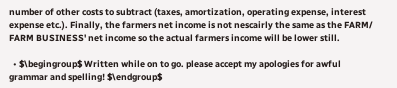number of other costs to subtract (taxes, amortization, operating expense, interest expense etc.). Finally, the farmers net income is not nescairly the same as the FARM/ FARM BUSINESS' net income so the actual farmers income will be lower still.

  • $\begingroup$ Written while on to go. please accept my apologies for awful grammar and spelling! $\endgroup$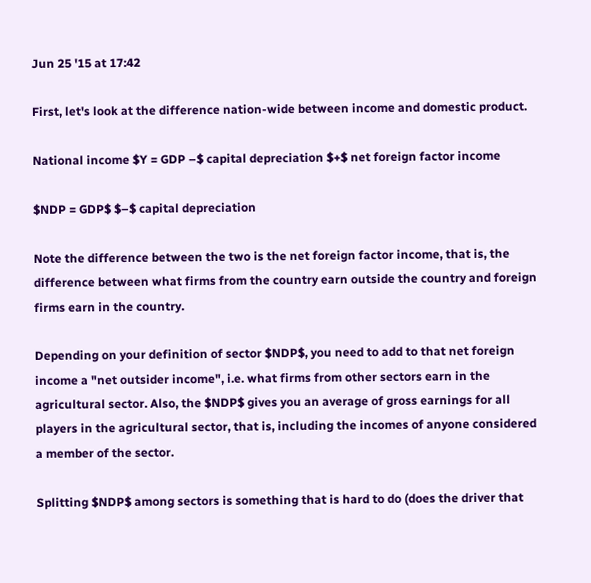Jun 25 '15 at 17:42

First, let's look at the difference nation-wide between income and domestic product.

National income $Y = GDP –$ capital depreciation $+$ net foreign factor income

$NDP = GDP$ $–$ capital depreciation

Note the difference between the two is the net foreign factor income, that is, the difference between what firms from the country earn outside the country and foreign firms earn in the country.

Depending on your definition of sector $NDP$, you need to add to that net foreign income a "net outsider income", i.e. what firms from other sectors earn in the agricultural sector. Also, the $NDP$ gives you an average of gross earnings for all players in the agricultural sector, that is, including the incomes of anyone considered a member of the sector.

Splitting $NDP$ among sectors is something that is hard to do (does the driver that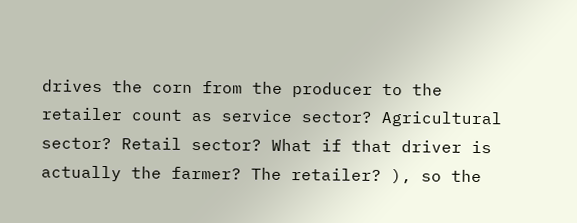drives the corn from the producer to the retailer count as service sector? Agricultural sector? Retail sector? What if that driver is actually the farmer? The retailer? ), so the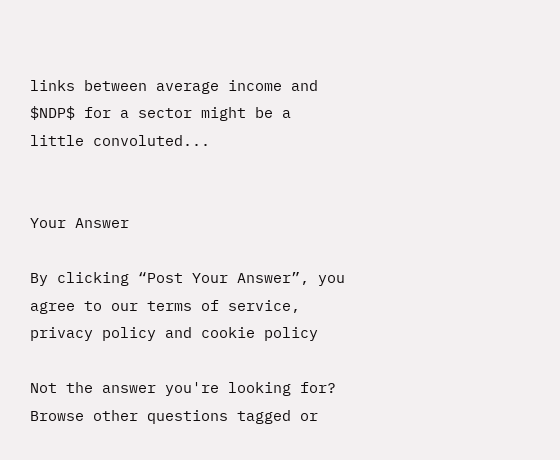links between average income and $NDP$ for a sector might be a little convoluted...


Your Answer

By clicking “Post Your Answer”, you agree to our terms of service, privacy policy and cookie policy

Not the answer you're looking for? Browse other questions tagged or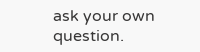ask your own question.